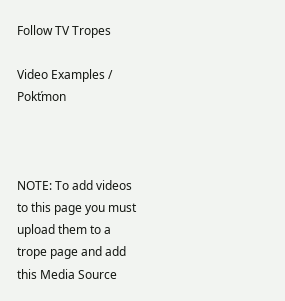Follow TV Tropes

Video Examples / Pokťmon



NOTE: To add videos to this page you must upload them to a trope page and add this Media Source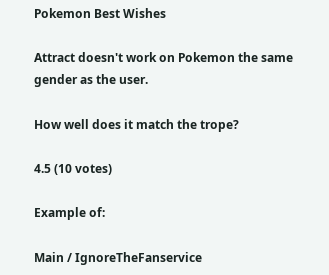Pokemon Best Wishes

Attract doesn't work on Pokemon the same gender as the user.

How well does it match the trope?

4.5 (10 votes)

Example of:

Main / IgnoreTheFanservice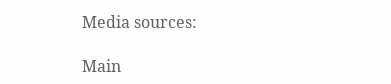Media sources:

Main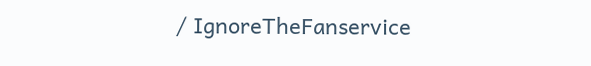/ IgnoreTheFanservice